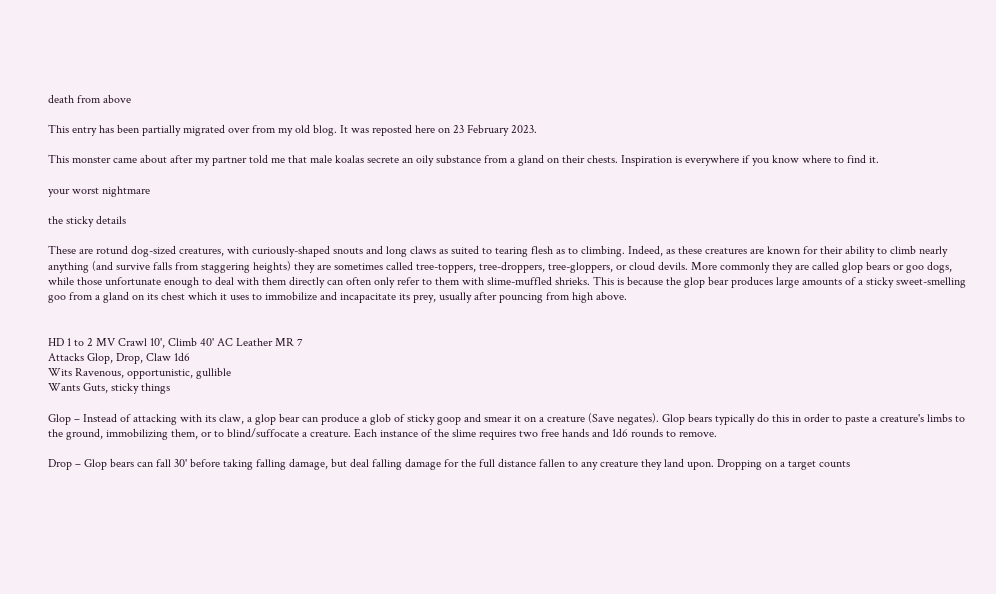death from above

This entry has been partially migrated over from my old blog. It was reposted here on 23 February 2023.

This monster came about after my partner told me that male koalas secrete an oily substance from a gland on their chests. Inspiration is everywhere if you know where to find it.

your worst nightmare

the sticky details

These are rotund dog-sized creatures, with curiously-shaped snouts and long claws as suited to tearing flesh as to climbing. Indeed, as these creatures are known for their ability to climb nearly anything (and survive falls from staggering heights) they are sometimes called tree-toppers, tree-droppers, tree-gloppers, or cloud devils. More commonly they are called glop bears or goo dogs, while those unfortunate enough to deal with them directly can often only refer to them with slime-muffled shrieks. This is because the glop bear produces large amounts of a sticky sweet-smelling goo from a gland on its chest which it uses to immobilize and incapacitate its prey, usually after pouncing from high above.


HD 1 to 2 MV Crawl 10', Climb 40' AC Leather MR 7
Attacks Glop, Drop, Claw 1d6
Wits Ravenous, opportunistic, gullible
Wants Guts, sticky things

Glop – Instead of attacking with its claw, a glop bear can produce a glob of sticky goop and smear it on a creature (Save negates). Glop bears typically do this in order to paste a creature's limbs to the ground, immobilizing them, or to blind/suffocate a creature. Each instance of the slime requires two free hands and 1d6 rounds to remove.

Drop – Glop bears can fall 30' before taking falling damage, but deal falling damage for the full distance fallen to any creature they land upon. Dropping on a target counts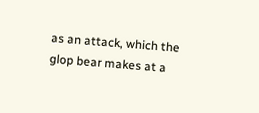as an attack, which the glop bear makes at a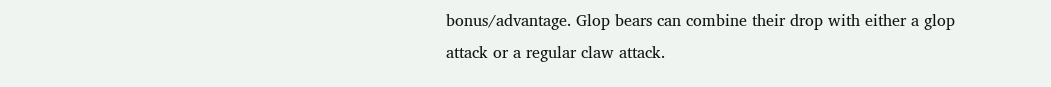bonus/advantage. Glop bears can combine their drop with either a glop attack or a regular claw attack.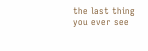the last thing you ever see